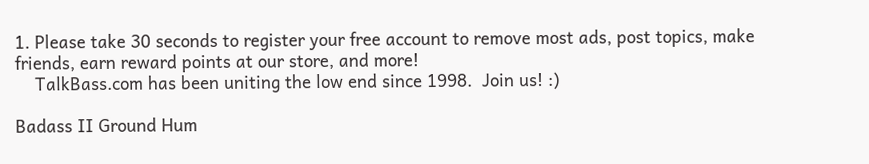1. Please take 30 seconds to register your free account to remove most ads, post topics, make friends, earn reward points at our store, and more!
    TalkBass.com has been uniting the low end since 1998.  Join us! :)

Badass II Ground Hum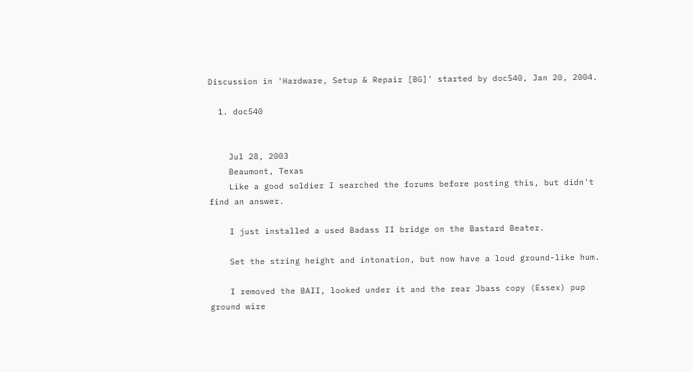Discussion in 'Hardware, Setup & Repair [BG]' started by doc540, Jan 20, 2004.

  1. doc540


    Jul 28, 2003
    Beaumont, Texas
    Like a good soldier I searched the forums before posting this, but didn't find an answer.

    I just installed a used Badass II bridge on the Bastard Beater.

    Set the string height and intonation, but now have a loud ground-like hum.

    I removed the BAII, looked under it and the rear Jbass copy (Essex) pup ground wire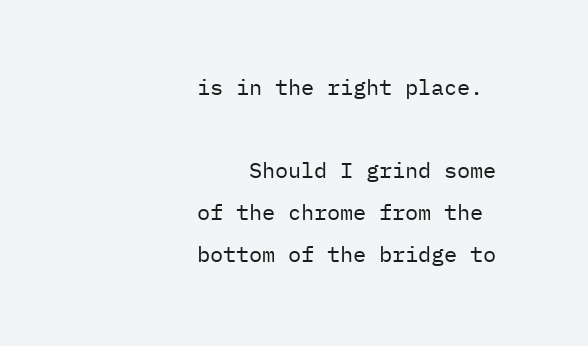is in the right place.

    Should I grind some of the chrome from the bottom of the bridge to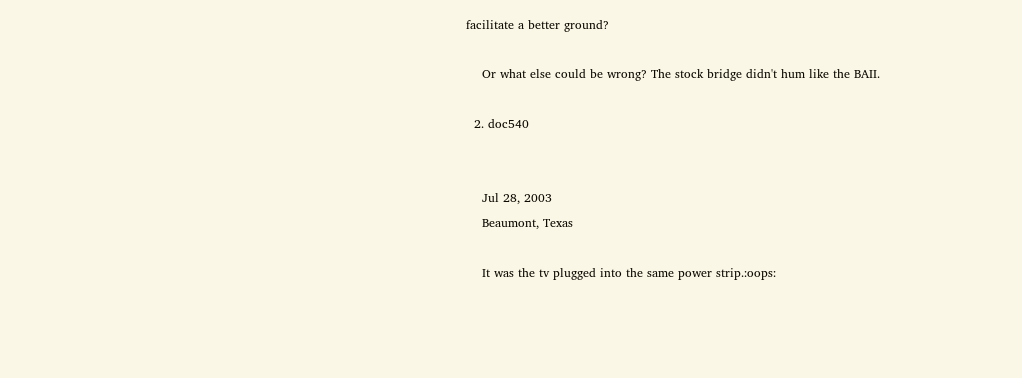facilitate a better ground?

    Or what else could be wrong? The stock bridge didn't hum like the BAII.

  2. doc540


    Jul 28, 2003
    Beaumont, Texas

    It was the tv plugged into the same power strip.:oops: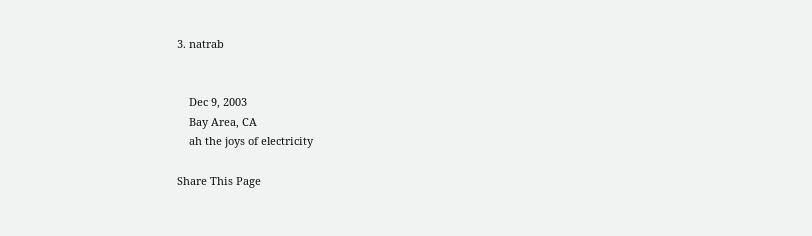3. natrab


    Dec 9, 2003
    Bay Area, CA
    ah the joys of electricity

Share This Page